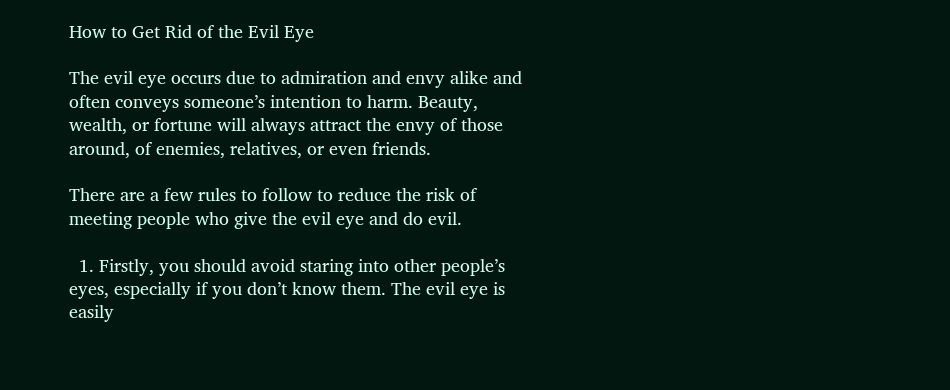How to Get Rid of the Evil Eye

The evil eye occurs due to admiration and envy alike and often conveys someone’s intention to harm. Beauty, wealth, or fortune will always attract the envy of those around, of enemies, relatives, or even friends.

There are a few rules to follow to reduce the risk of meeting people who give the evil eye and do evil.

  1. Firstly, you should avoid staring into other people’s eyes, especially if you don’t know them. The evil eye is easily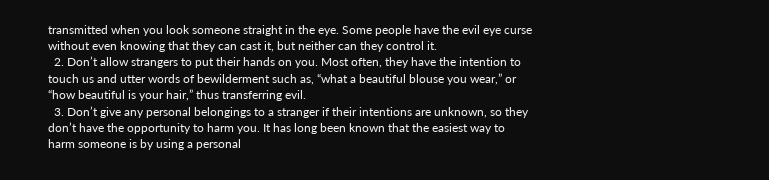transmitted when you look someone straight in the eye. Some people have the evil eye curse without even knowing that they can cast it, but neither can they control it.
  2. Don’t allow strangers to put their hands on you. Most often, they have the intention to touch us and utter words of bewilderment such as, “what a beautiful blouse you wear,” or “how beautiful is your hair,” thus transferring evil.
  3. Don’t give any personal belongings to a stranger if their intentions are unknown, so they don’t have the opportunity to harm you. It has long been known that the easiest way to harm someone is by using a personal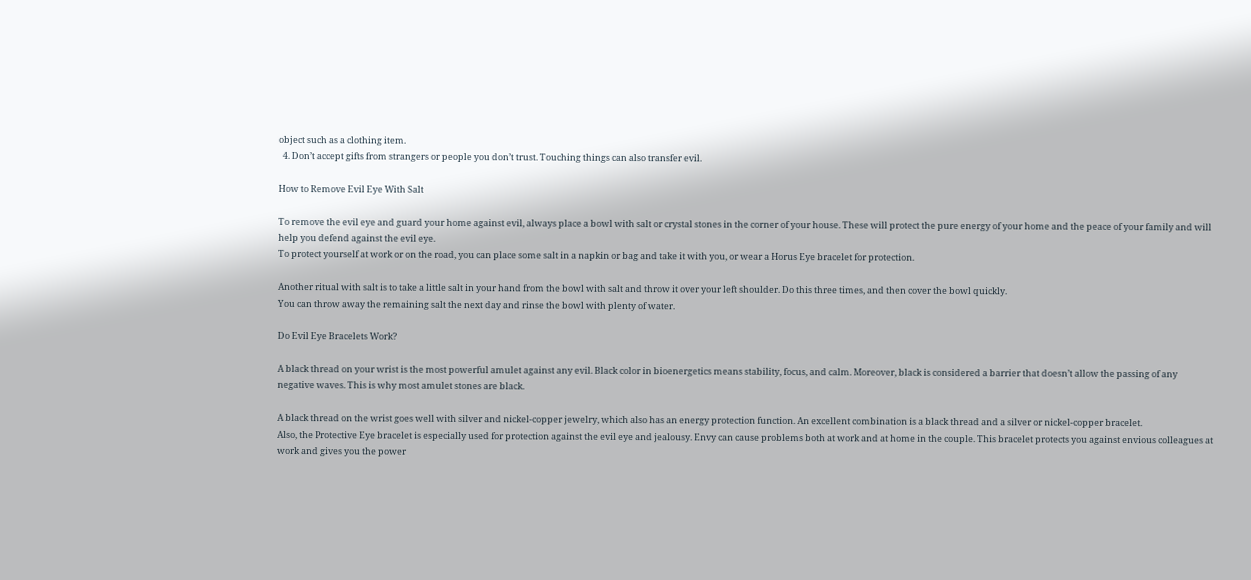object such as a clothing item.
  4. Don’t accept gifts from strangers or people you don’t trust. Touching things can also transfer evil.

How to Remove Evil Eye With Salt

To remove the evil eye and guard your home against evil, always place a bowl with salt or crystal stones in the corner of your house. These will protect the pure energy of your home and the peace of your family and will help you defend against the evil eye.
To protect yourself at work or on the road, you can place some salt in a napkin or bag and take it with you, or wear a Horus Eye bracelet for protection.

Another ritual with salt is to take a little salt in your hand from the bowl with salt and throw it over your left shoulder. Do this three times, and then cover the bowl quickly.
You can throw away the remaining salt the next day and rinse the bowl with plenty of water.

Do Evil Eye Bracelets Work?

A black thread on your wrist is the most powerful amulet against any evil. Black color in bioenergetics means stability, focus, and calm. Moreover, black is considered a barrier that doesn’t allow the passing of any negative waves. This is why most amulet stones are black.

A black thread on the wrist goes well with silver and nickel-copper jewelry, which also has an energy protection function. An excellent combination is a black thread and a silver or nickel-copper bracelet.
Also, the Protective Eye bracelet is especially used for protection against the evil eye and jealousy. Envy can cause problems both at work and at home in the couple. This bracelet protects you against envious colleagues at work and gives you the power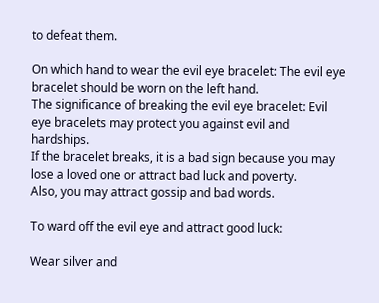to defeat them.

On which hand to wear the evil eye bracelet: The evil eye bracelet should be worn on the left hand.
The significance of breaking the evil eye bracelet: Evil eye bracelets may protect you against evil and hardships.
If the bracelet breaks, it is a bad sign because you may lose a loved one or attract bad luck and poverty.
Also, you may attract gossip and bad words.

To ward off the evil eye and attract good luck:

Wear silver and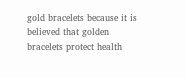gold bracelets because it is believed that golden bracelets protect health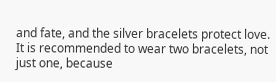and fate, and the silver bracelets protect love.
It is recommended to wear two bracelets, not just one, because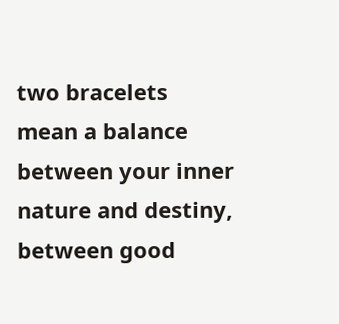two bracelets mean a balance between your inner nature and destiny, between good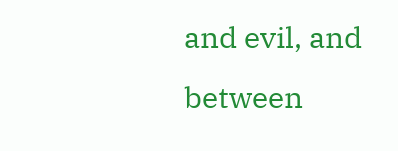and evil, and between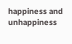happiness and unhappiness